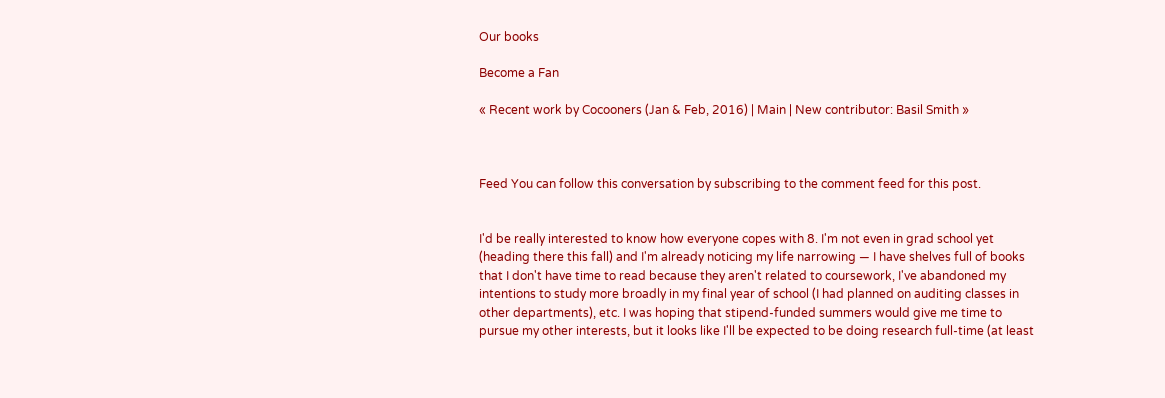Our books

Become a Fan

« Recent work by Cocooners (Jan & Feb, 2016) | Main | New contributor: Basil Smith »



Feed You can follow this conversation by subscribing to the comment feed for this post.


I'd be really interested to know how everyone copes with 8. I'm not even in grad school yet (heading there this fall) and I'm already noticing my life narrowing — I have shelves full of books that I don't have time to read because they aren't related to coursework, I've abandoned my intentions to study more broadly in my final year of school (I had planned on auditing classes in other departments), etc. I was hoping that stipend-funded summers would give me time to pursue my other interests, but it looks like I'll be expected to be doing research full-time (at least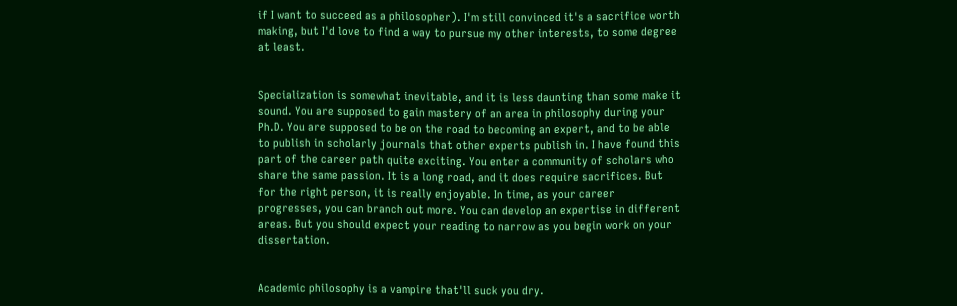if I want to succeed as a philosopher). I'm still convinced it's a sacrifice worth making, but I'd love to find a way to pursue my other interests, to some degree at least.


Specialization is somewhat inevitable, and it is less daunting than some make it sound. You are supposed to gain mastery of an area in philosophy during your Ph.D. You are supposed to be on the road to becoming an expert, and to be able to publish in scholarly journals that other experts publish in. I have found this part of the career path quite exciting. You enter a community of scholars who share the same passion. It is a long road, and it does require sacrifices. But for the right person, it is really enjoyable. In time, as your career progresses, you can branch out more. You can develop an expertise in different areas. But you should expect your reading to narrow as you begin work on your dissertation.


Academic philosophy is a vampire that'll suck you dry.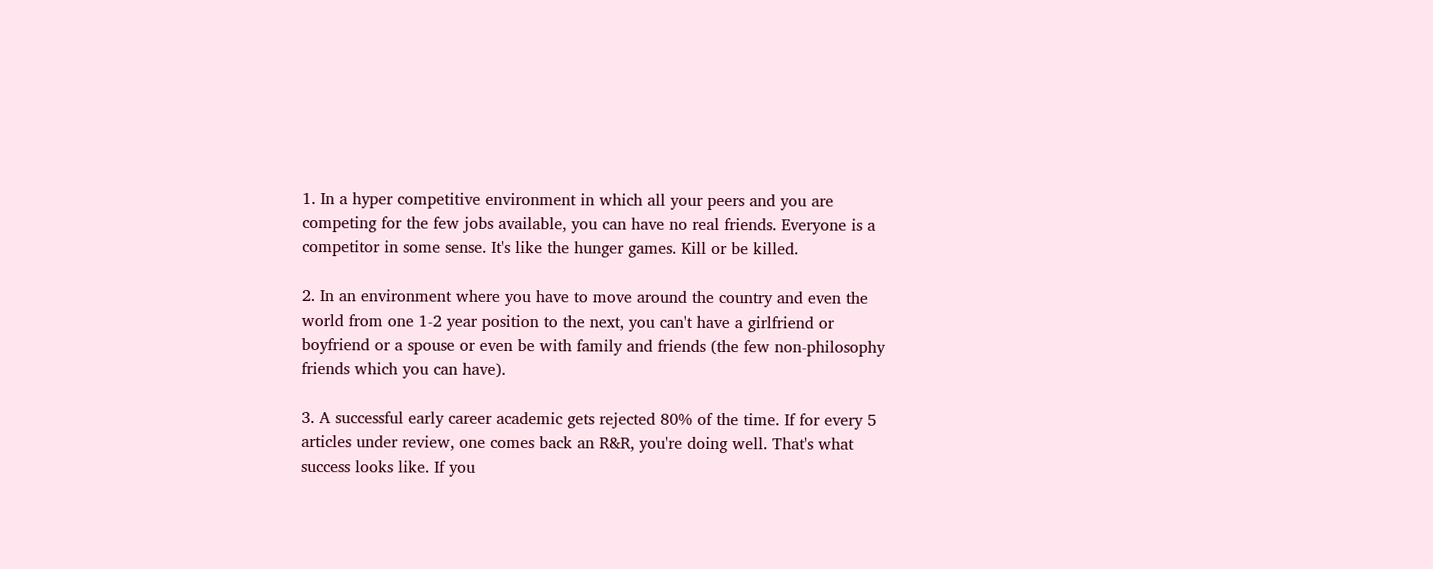1. In a hyper competitive environment in which all your peers and you are competing for the few jobs available, you can have no real friends. Everyone is a competitor in some sense. It's like the hunger games. Kill or be killed.

2. In an environment where you have to move around the country and even the world from one 1-2 year position to the next, you can't have a girlfriend or boyfriend or a spouse or even be with family and friends (the few non-philosophy friends which you can have).

3. A successful early career academic gets rejected 80% of the time. If for every 5 articles under review, one comes back an R&R, you're doing well. That's what success looks like. If you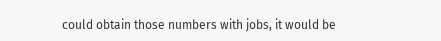could obtain those numbers with jobs, it would be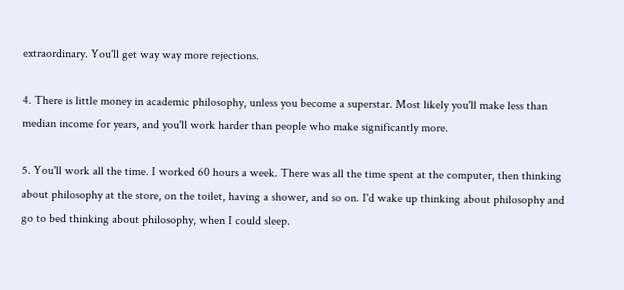extraordinary. You'll get way way more rejections.

4. There is little money in academic philosophy, unless you become a superstar. Most likely you'll make less than median income for years, and you'll work harder than people who make significantly more.

5. You'll work all the time. I worked 60 hours a week. There was all the time spent at the computer, then thinking about philosophy at the store, on the toilet, having a shower, and so on. I'd wake up thinking about philosophy and go to bed thinking about philosophy, when I could sleep.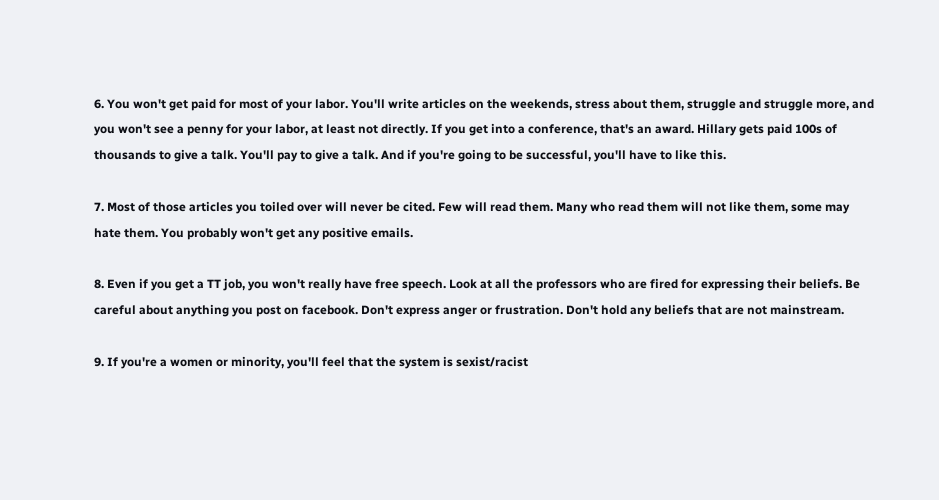6. You won't get paid for most of your labor. You'll write articles on the weekends, stress about them, struggle and struggle more, and you won't see a penny for your labor, at least not directly. If you get into a conference, that's an award. Hillary gets paid 100s of thousands to give a talk. You'll pay to give a talk. And if you're going to be successful, you'll have to like this.

7. Most of those articles you toiled over will never be cited. Few will read them. Many who read them will not like them, some may hate them. You probably won't get any positive emails.

8. Even if you get a TT job, you won't really have free speech. Look at all the professors who are fired for expressing their beliefs. Be careful about anything you post on facebook. Don't express anger or frustration. Don't hold any beliefs that are not mainstream.

9. If you're a women or minority, you'll feel that the system is sexist/racist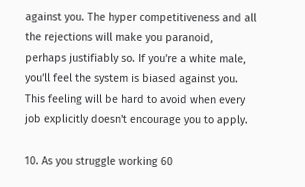against you. The hyper competitiveness and all the rejections will make you paranoid, perhaps justifiably so. If you're a white male, you'll feel the system is biased against you. This feeling will be hard to avoid when every job explicitly doesn't encourage you to apply.

10. As you struggle working 60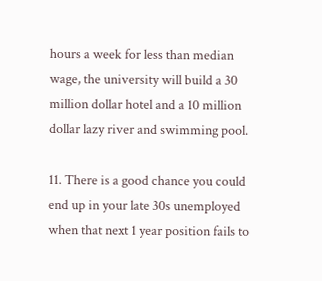hours a week for less than median wage, the university will build a 30 million dollar hotel and a 10 million dollar lazy river and swimming pool.

11. There is a good chance you could end up in your late 30s unemployed when that next 1 year position fails to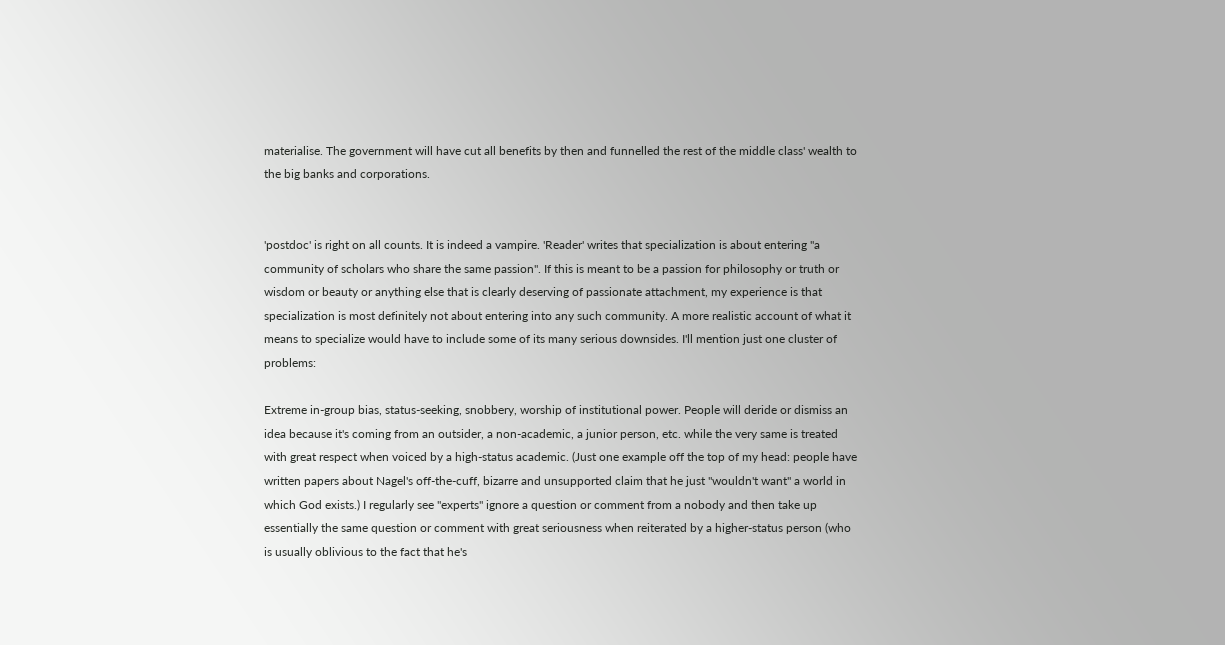materialise. The government will have cut all benefits by then and funnelled the rest of the middle class' wealth to the big banks and corporations.


'postdoc' is right on all counts. It is indeed a vampire. 'Reader' writes that specialization is about entering "a community of scholars who share the same passion". If this is meant to be a passion for philosophy or truth or wisdom or beauty or anything else that is clearly deserving of passionate attachment, my experience is that specialization is most definitely not about entering into any such community. A more realistic account of what it means to specialize would have to include some of its many serious downsides. I'll mention just one cluster of problems:

Extreme in-group bias, status-seeking, snobbery, worship of institutional power. People will deride or dismiss an idea because it's coming from an outsider, a non-academic, a junior person, etc. while the very same is treated with great respect when voiced by a high-status academic. (Just one example off the top of my head: people have written papers about Nagel's off-the-cuff, bizarre and unsupported claim that he just "wouldn't want" a world in which God exists.) I regularly see "experts" ignore a question or comment from a nobody and then take up essentially the same question or comment with great seriousness when reiterated by a higher-status person (who is usually oblivious to the fact that he's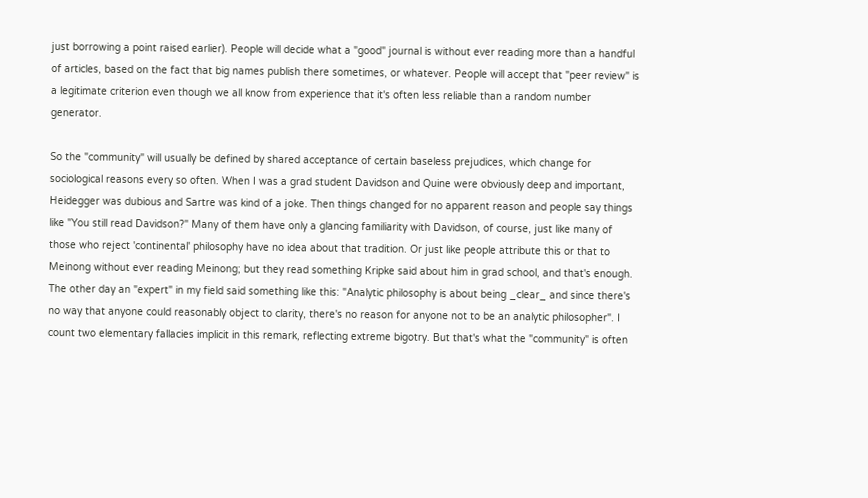just borrowing a point raised earlier). People will decide what a "good" journal is without ever reading more than a handful of articles, based on the fact that big names publish there sometimes, or whatever. People will accept that "peer review" is a legitimate criterion even though we all know from experience that it's often less reliable than a random number generator.

So the "community" will usually be defined by shared acceptance of certain baseless prejudices, which change for sociological reasons every so often. When I was a grad student Davidson and Quine were obviously deep and important, Heidegger was dubious and Sartre was kind of a joke. Then things changed for no apparent reason and people say things like "You still read Davidson?" Many of them have only a glancing familiarity with Davidson, of course, just like many of those who reject 'continental' philosophy have no idea about that tradition. Or just like people attribute this or that to Meinong without ever reading Meinong; but they read something Kripke said about him in grad school, and that's enough. The other day an "expert" in my field said something like this: "Analytic philosophy is about being _clear_ and since there's no way that anyone could reasonably object to clarity, there's no reason for anyone not to be an analytic philosopher". I count two elementary fallacies implicit in this remark, reflecting extreme bigotry. But that's what the "community" is often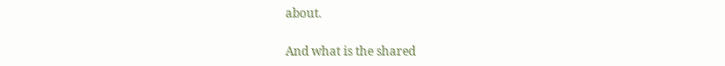about.

And what is the shared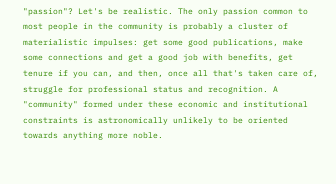"passion"? Let's be realistic. The only passion common to most people in the community is probably a cluster of materialistic impulses: get some good publications, make some connections and get a good job with benefits, get tenure if you can, and then, once all that's taken care of, struggle for professional status and recognition. A "community" formed under these economic and institutional constraints is astronomically unlikely to be oriented towards anything more noble.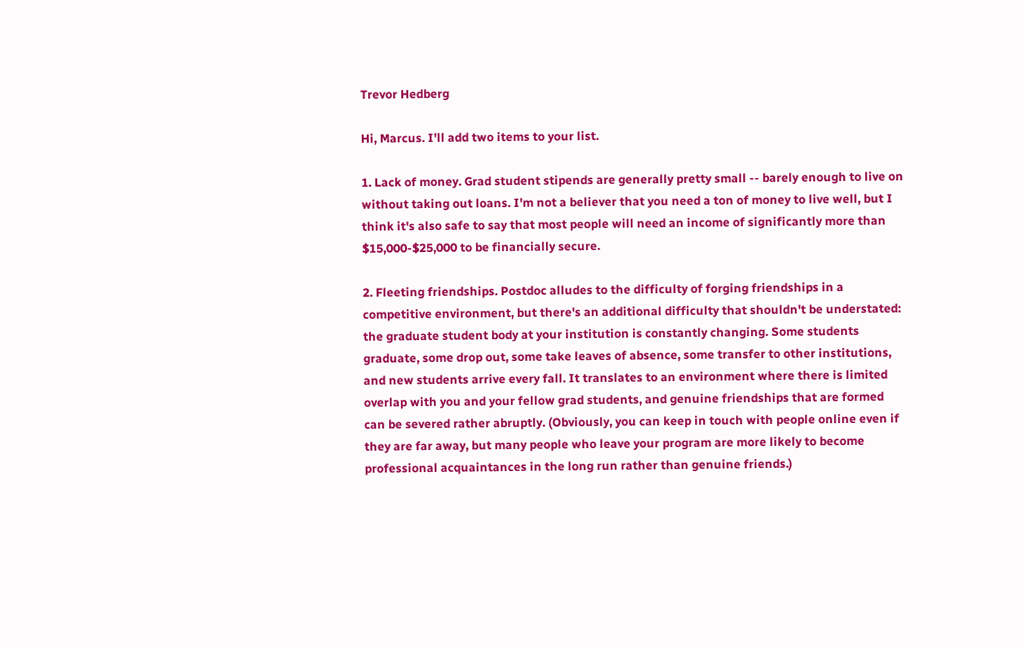Trevor Hedberg

Hi, Marcus. I'll add two items to your list.

1. Lack of money. Grad student stipends are generally pretty small -- barely enough to live on without taking out loans. I'm not a believer that you need a ton of money to live well, but I think it's also safe to say that most people will need an income of significantly more than $15,000-$25,000 to be financially secure.

2. Fleeting friendships. Postdoc alludes to the difficulty of forging friendships in a competitive environment, but there's an additional difficulty that shouldn't be understated: the graduate student body at your institution is constantly changing. Some students graduate, some drop out, some take leaves of absence, some transfer to other institutions, and new students arrive every fall. It translates to an environment where there is limited overlap with you and your fellow grad students, and genuine friendships that are formed can be severed rather abruptly. (Obviously, you can keep in touch with people online even if they are far away, but many people who leave your program are more likely to become professional acquaintances in the long run rather than genuine friends.)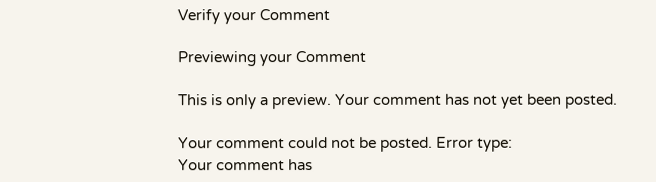Verify your Comment

Previewing your Comment

This is only a preview. Your comment has not yet been posted.

Your comment could not be posted. Error type:
Your comment has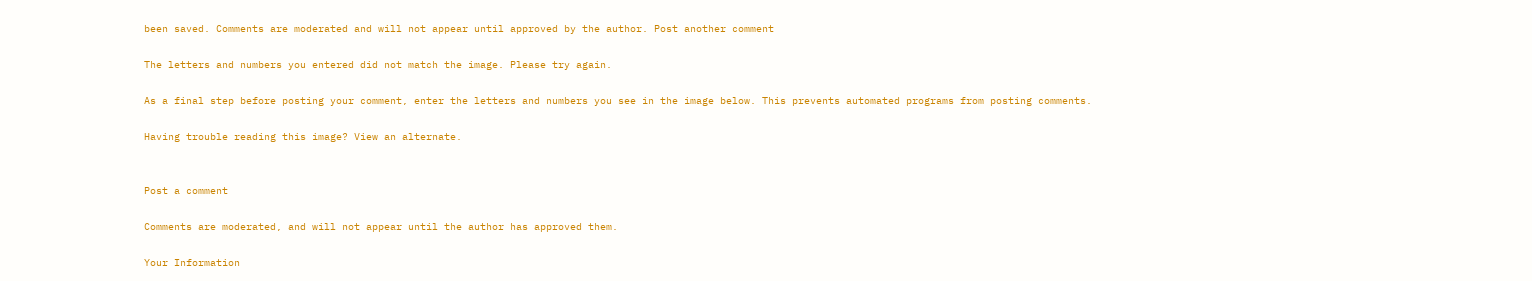been saved. Comments are moderated and will not appear until approved by the author. Post another comment

The letters and numbers you entered did not match the image. Please try again.

As a final step before posting your comment, enter the letters and numbers you see in the image below. This prevents automated programs from posting comments.

Having trouble reading this image? View an alternate.


Post a comment

Comments are moderated, and will not appear until the author has approved them.

Your Information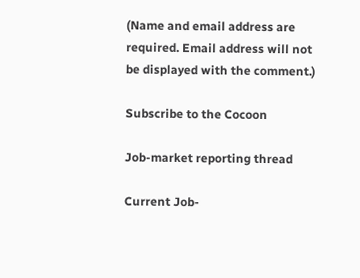(Name and email address are required. Email address will not be displayed with the comment.)

Subscribe to the Cocoon

Job-market reporting thread

Current Job-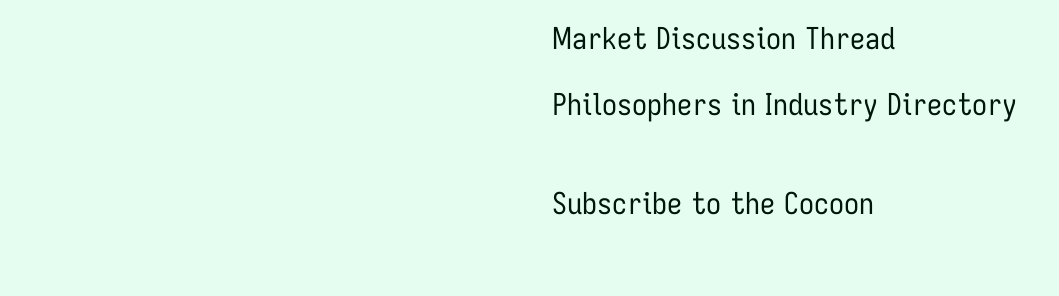Market Discussion Thread

Philosophers in Industry Directory


Subscribe to the Cocoon